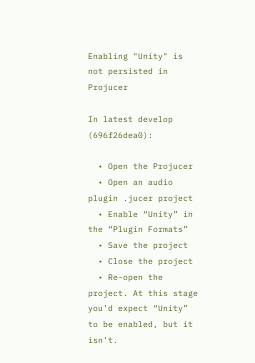Enabling "Unity" is not persisted in Projucer

In latest develop (696f26dea0):

  • Open the Projucer
  • Open an audio plugin .jucer project
  • Enable “Unity” in the “Plugin Formats”
  • Save the project
  • Close the project
  • Re-open the project. At this stage you’d expect “Unity” to be enabled, but it isn’t.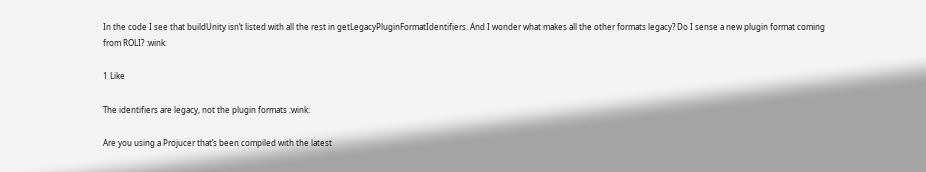In the code I see that buildUnity isn’t listed with all the rest in getLegacyPluginFormatIdentifiers. And I wonder what makes all the other formats legacy? Do I sense a new plugin format coming from ROLI? :wink:

1 Like

The identifiers are legacy, not the plugin formats :wink:

Are you using a Projucer that’s been compiled with the latest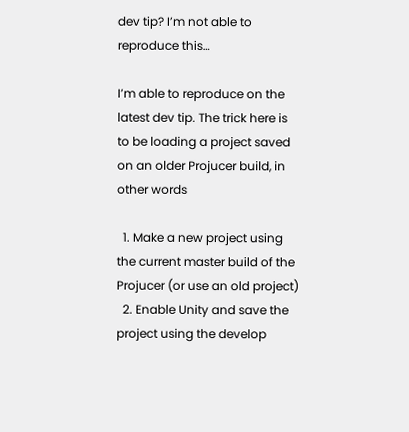dev tip? I’m not able to reproduce this…

I’m able to reproduce on the latest dev tip. The trick here is to be loading a project saved on an older Projucer build, in other words

  1. Make a new project using the current master build of the Projucer (or use an old project)
  2. Enable Unity and save the project using the develop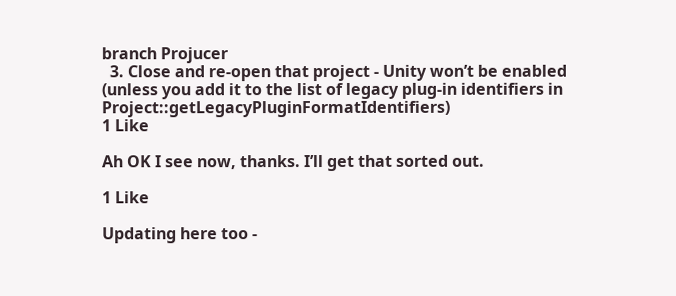branch Projucer
  3. Close and re-open that project - Unity won’t be enabled (unless you add it to the list of legacy plug-in identifiers in Project::getLegacyPluginFormatIdentifiers)
1 Like

Ah OK I see now, thanks. I’ll get that sorted out.

1 Like

Updating here too -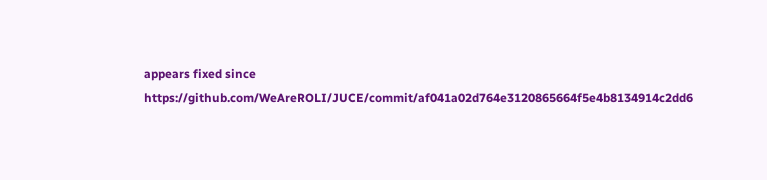appears fixed since https://github.com/WeAreROLI/JUCE/commit/af041a02d764e3120865664f5e4b8134914c2dd6